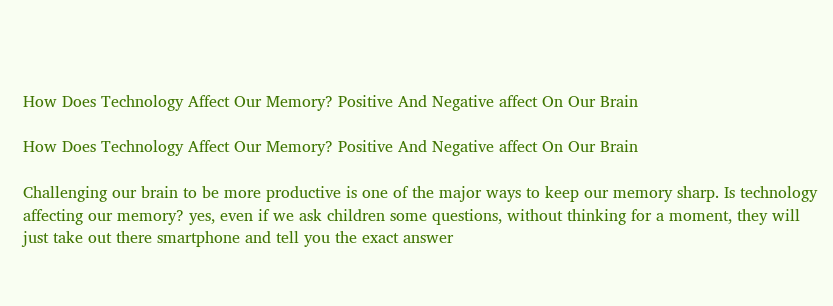How Does Technology Affect Our Memory? Positive And Negative affect On Our Brain

How Does Technology Affect Our Memory? Positive And Negative affect On Our Brain

Challenging our brain to be more productive is one of the major ways to keep our memory sharp. Is technology affecting our memory? yes, even if we ask children some questions, without thinking for a moment, they will just take out there smartphone and tell you the exact answer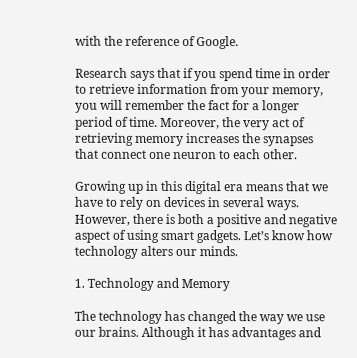with the reference of Google.

Research says that if you spend time in order to retrieve information from your memory, you will remember the fact for a longer period of time. Moreover, the very act of retrieving memory increases the synapses that connect one neuron to each other.

Growing up in this digital era means that we have to rely on devices in several ways. However, there is both a positive and negative aspect of using smart gadgets. Let’s know how technology alters our minds.

1. Technology and Memory

The technology has changed the way we use our brains. Although it has advantages and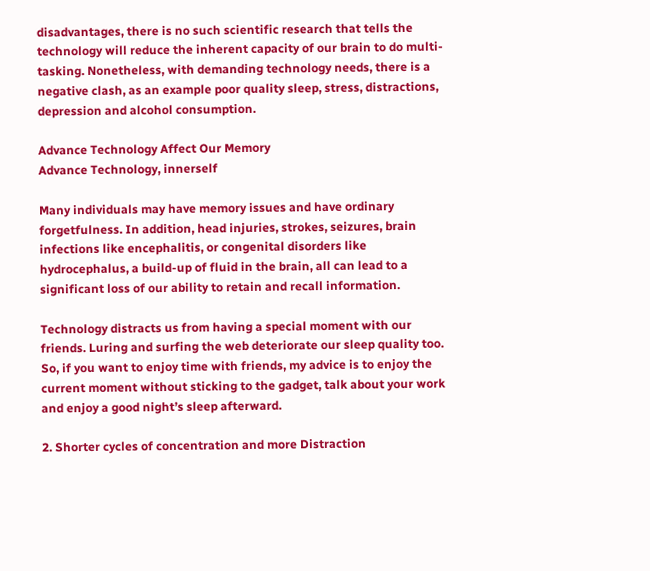disadvantages, there is no such scientific research that tells the technology will reduce the inherent capacity of our brain to do multi-tasking. Nonetheless, with demanding technology needs, there is a negative clash, as an example poor quality sleep, stress, distractions, depression and alcohol consumption.

Advance Technology Affect Our Memory
Advance Technology, innerself

Many individuals may have memory issues and have ordinary forgetfulness. In addition, head injuries, strokes, seizures, brain infections like encephalitis, or congenital disorders like hydrocephalus, a build-up of fluid in the brain, all can lead to a significant loss of our ability to retain and recall information.

Technology distracts us from having a special moment with our friends. Luring and surfing the web deteriorate our sleep quality too. So, if you want to enjoy time with friends, my advice is to enjoy the current moment without sticking to the gadget, talk about your work and enjoy a good night’s sleep afterward.

2. Shorter cycles of concentration and more Distraction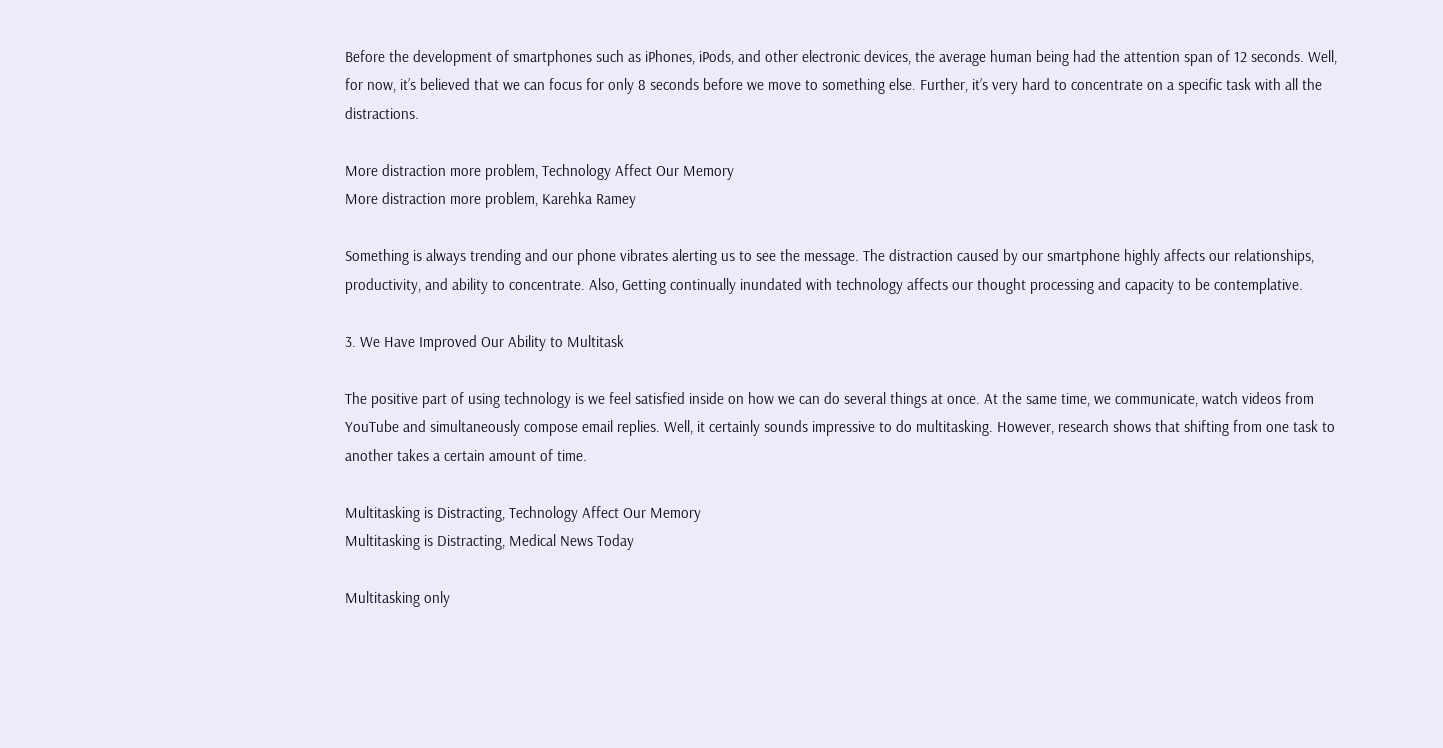Before the development of smartphones such as iPhones, iPods, and other electronic devices, the average human being had the attention span of 12 seconds. Well, for now, it’s believed that we can focus for only 8 seconds before we move to something else. Further, it’s very hard to concentrate on a specific task with all the distractions.

More distraction more problem, Technology Affect Our Memory
More distraction more problem, Karehka Ramey

Something is always trending and our phone vibrates alerting us to see the message. The distraction caused by our smartphone highly affects our relationships, productivity, and ability to concentrate. Also, Getting continually inundated with technology affects our thought processing and capacity to be contemplative.

3. We Have Improved Our Ability to Multitask

The positive part of using technology is we feel satisfied inside on how we can do several things at once. At the same time, we communicate, watch videos from YouTube and simultaneously compose email replies. Well, it certainly sounds impressive to do multitasking. However, research shows that shifting from one task to another takes a certain amount of time.

Multitasking is Distracting, Technology Affect Our Memory
Multitasking is Distracting, Medical News Today

Multitasking only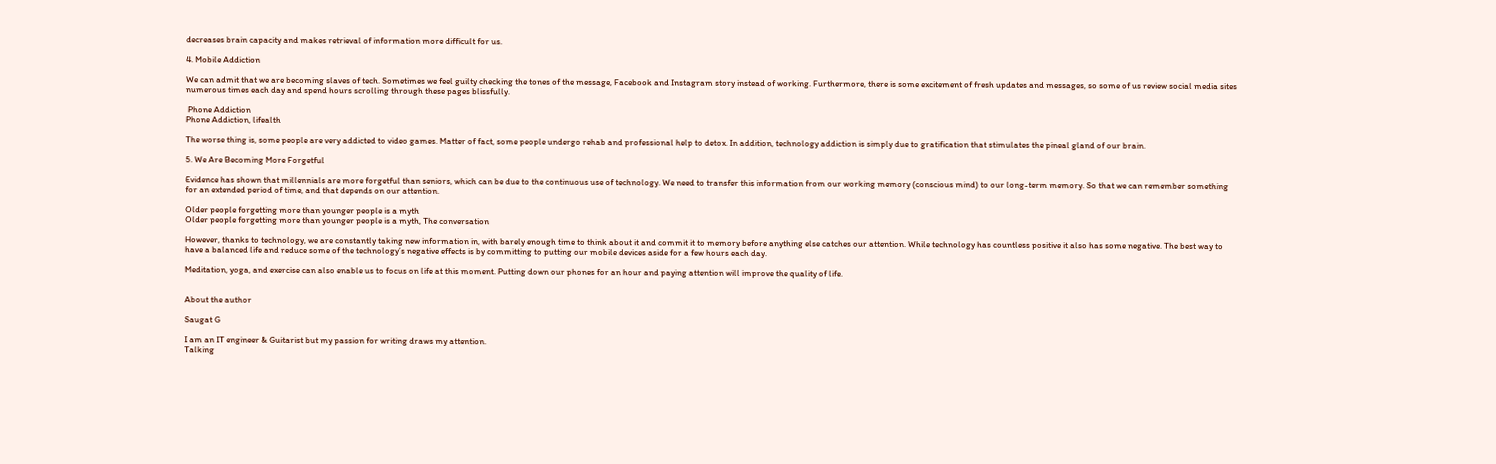decreases brain capacity and makes retrieval of information more difficult for us.

4. Mobile Addiction

We can admit that we are becoming slaves of tech. Sometimes we feel guilty checking the tones of the message, Facebook and Instagram story instead of working. Furthermore, there is some excitement of fresh updates and messages, so some of us review social media sites numerous times each day and spend hours scrolling through these pages blissfully.

 Phone Addiction
Phone Addiction, lifealth

The worse thing is, some people are very addicted to video games. Matter of fact, some people undergo rehab and professional help to detox. In addition, technology addiction is simply due to gratification that stimulates the pineal gland of our brain.

5. We Are Becoming More Forgetful

Evidence has shown that millennials are more forgetful than seniors, which can be due to the continuous use of technology. We need to transfer this information from our working memory (conscious mind) to our long-term memory. So that we can remember something for an extended period of time, and that depends on our attention.

Older people forgetting more than younger people is a myth
Older people forgetting more than younger people is a myth, The conversation

However, thanks to technology, we are constantly taking new information in, with barely enough time to think about it and commit it to memory before anything else catches our attention. While technology has countless positive it also has some negative. The best way to have a balanced life and reduce some of the technology’s negative effects is by committing to putting our mobile devices aside for a few hours each day.

Meditation, yoga, and exercise can also enable us to focus on life at this moment. Putting down our phones for an hour and paying attention will improve the quality of life.


About the author

Saugat G

I am an IT engineer & Guitarist but my passion for writing draws my attention.
Talking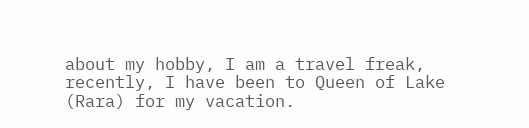about my hobby, I am a travel freak, recently, I have been to Queen of Lake (Rara) for my vacation.